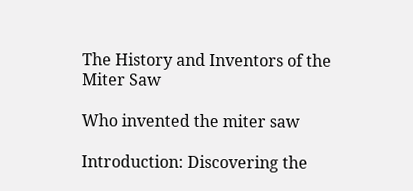The History and Inventors of the Miter Saw

Who invented the miter saw

Introduction: Discovering the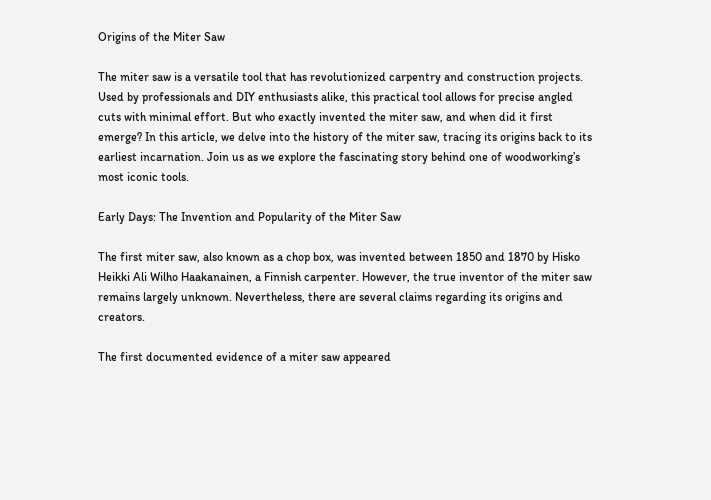Origins of the Miter Saw

The miter saw is a versatile tool that has revolutionized carpentry and construction projects. Used by professionals and DIY enthusiasts alike, this practical tool allows for precise angled cuts with minimal effort. But who exactly invented the miter saw, and when did it first emerge? In this article, we delve into the history of the miter saw, tracing its origins back to its earliest incarnation. Join us as we explore the fascinating story behind one of woodworking’s most iconic tools.

Early Days: The Invention and Popularity of the Miter Saw

The first miter saw, also known as a chop box, was invented between 1850 and 1870 by Hisko Heikki Ali Wilho Haakanainen, a Finnish carpenter. However, the true inventor of the miter saw remains largely unknown. Nevertheless, there are several claims regarding its origins and creators.

The first documented evidence of a miter saw appeared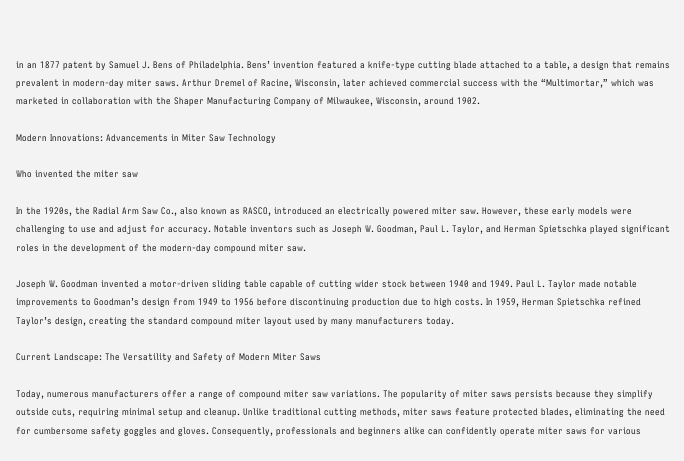in an 1877 patent by Samuel J. Bens of Philadelphia. Bens’ invention featured a knife-type cutting blade attached to a table, a design that remains prevalent in modern-day miter saws. Arthur Dremel of Racine, Wisconsin, later achieved commercial success with the “Multimortar,” which was marketed in collaboration with the Shaper Manufacturing Company of Milwaukee, Wisconsin, around 1902.

Modern Innovations: Advancements in Miter Saw Technology

Who invented the miter saw

In the 1920s, the Radial Arm Saw Co., also known as RASCO, introduced an electrically powered miter saw. However, these early models were challenging to use and adjust for accuracy. Notable inventors such as Joseph W. Goodman, Paul L. Taylor, and Herman Spietschka played significant roles in the development of the modern-day compound miter saw.

Joseph W. Goodman invented a motor-driven sliding table capable of cutting wider stock between 1940 and 1949. Paul L. Taylor made notable improvements to Goodman’s design from 1949 to 1956 before discontinuing production due to high costs. In 1959, Herman Spietschka refined Taylor’s design, creating the standard compound miter layout used by many manufacturers today.

Current Landscape: The Versatility and Safety of Modern Miter Saws

Today, numerous manufacturers offer a range of compound miter saw variations. The popularity of miter saws persists because they simplify outside cuts, requiring minimal setup and cleanup. Unlike traditional cutting methods, miter saws feature protected blades, eliminating the need for cumbersome safety goggles and gloves. Consequently, professionals and beginners alike can confidently operate miter saws for various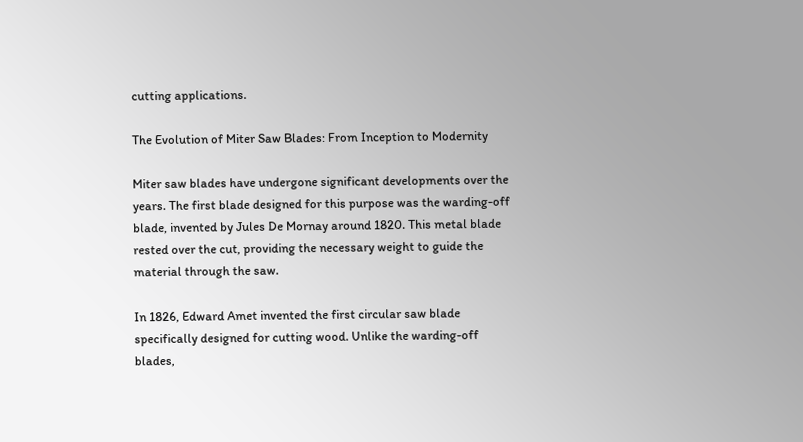cutting applications.

The Evolution of Miter Saw Blades: From Inception to Modernity

Miter saw blades have undergone significant developments over the years. The first blade designed for this purpose was the warding-off blade, invented by Jules De Mornay around 1820. This metal blade rested over the cut, providing the necessary weight to guide the material through the saw.

In 1826, Edward Amet invented the first circular saw blade specifically designed for cutting wood. Unlike the warding-off blades,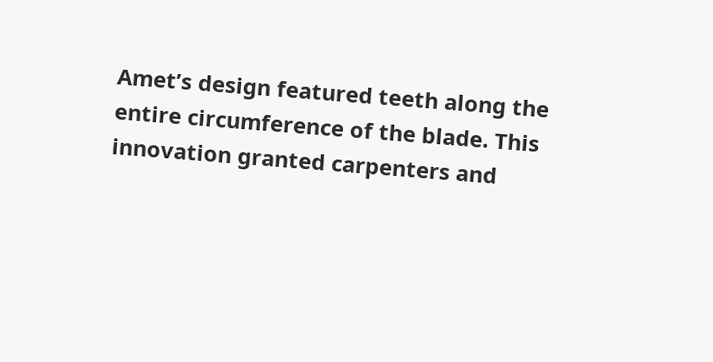Amet’s design featured teeth along the entire circumference of the blade. This innovation granted carpenters and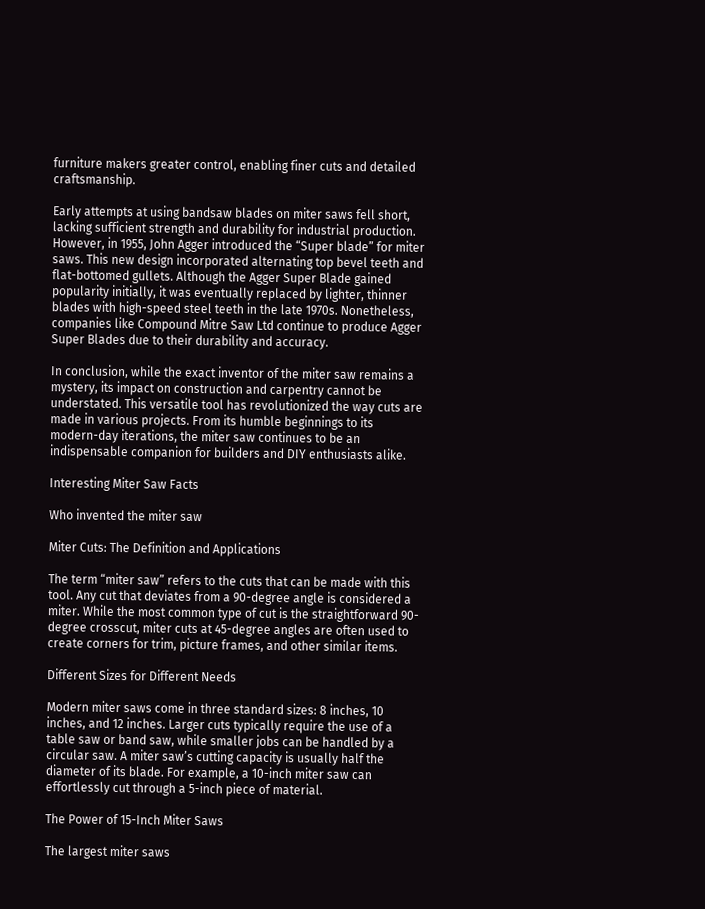furniture makers greater control, enabling finer cuts and detailed craftsmanship.

Early attempts at using bandsaw blades on miter saws fell short, lacking sufficient strength and durability for industrial production. However, in 1955, John Agger introduced the “Super blade” for miter saws. This new design incorporated alternating top bevel teeth and flat-bottomed gullets. Although the Agger Super Blade gained popularity initially, it was eventually replaced by lighter, thinner blades with high-speed steel teeth in the late 1970s. Nonetheless, companies like Compound Mitre Saw Ltd continue to produce Agger Super Blades due to their durability and accuracy.

In conclusion, while the exact inventor of the miter saw remains a mystery, its impact on construction and carpentry cannot be understated. This versatile tool has revolutionized the way cuts are made in various projects. From its humble beginnings to its modern-day iterations, the miter saw continues to be an indispensable companion for builders and DIY enthusiasts alike.

Interesting Miter Saw Facts

Who invented the miter saw

Miter Cuts: The Definition and Applications

The term “miter saw” refers to the cuts that can be made with this tool. Any cut that deviates from a 90-degree angle is considered a miter. While the most common type of cut is the straightforward 90-degree crosscut, miter cuts at 45-degree angles are often used to create corners for trim, picture frames, and other similar items.

Different Sizes for Different Needs

Modern miter saws come in three standard sizes: 8 inches, 10 inches, and 12 inches. Larger cuts typically require the use of a table saw or band saw, while smaller jobs can be handled by a circular saw. A miter saw’s cutting capacity is usually half the diameter of its blade. For example, a 10-inch miter saw can effortlessly cut through a 5-inch piece of material.

The Power of 15-Inch Miter Saws

The largest miter saws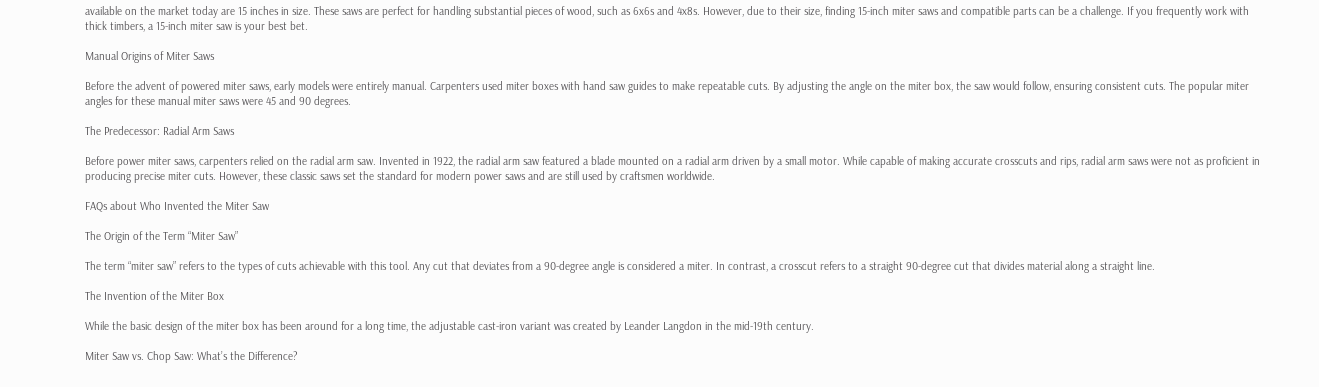available on the market today are 15 inches in size. These saws are perfect for handling substantial pieces of wood, such as 6x6s and 4x8s. However, due to their size, finding 15-inch miter saws and compatible parts can be a challenge. If you frequently work with thick timbers, a 15-inch miter saw is your best bet.

Manual Origins of Miter Saws

Before the advent of powered miter saws, early models were entirely manual. Carpenters used miter boxes with hand saw guides to make repeatable cuts. By adjusting the angle on the miter box, the saw would follow, ensuring consistent cuts. The popular miter angles for these manual miter saws were 45 and 90 degrees.

The Predecessor: Radial Arm Saws

Before power miter saws, carpenters relied on the radial arm saw. Invented in 1922, the radial arm saw featured a blade mounted on a radial arm driven by a small motor. While capable of making accurate crosscuts and rips, radial arm saws were not as proficient in producing precise miter cuts. However, these classic saws set the standard for modern power saws and are still used by craftsmen worldwide.

FAQs about Who Invented the Miter Saw

The Origin of the Term “Miter Saw”

The term “miter saw” refers to the types of cuts achievable with this tool. Any cut that deviates from a 90-degree angle is considered a miter. In contrast, a crosscut refers to a straight 90-degree cut that divides material along a straight line.

The Invention of the Miter Box

While the basic design of the miter box has been around for a long time, the adjustable cast-iron variant was created by Leander Langdon in the mid-19th century.

Miter Saw vs. Chop Saw: What’s the Difference?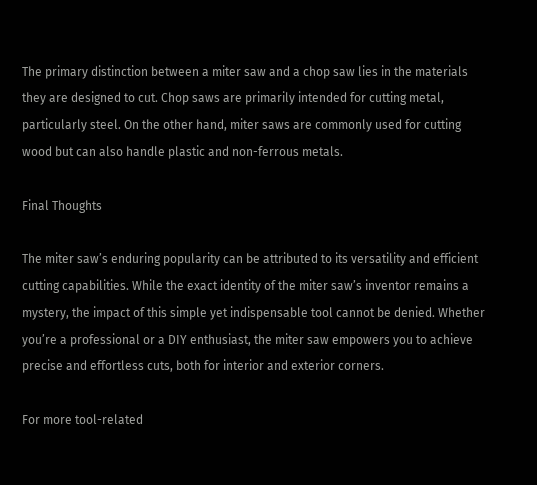The primary distinction between a miter saw and a chop saw lies in the materials they are designed to cut. Chop saws are primarily intended for cutting metal, particularly steel. On the other hand, miter saws are commonly used for cutting wood but can also handle plastic and non-ferrous metals.

Final Thoughts

The miter saw’s enduring popularity can be attributed to its versatility and efficient cutting capabilities. While the exact identity of the miter saw’s inventor remains a mystery, the impact of this simple yet indispensable tool cannot be denied. Whether you’re a professional or a DIY enthusiast, the miter saw empowers you to achieve precise and effortless cuts, both for interior and exterior corners.

For more tool-related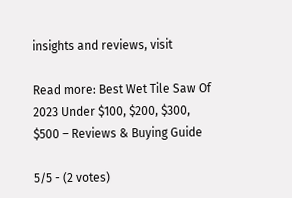insights and reviews, visit

Read more: Best Wet Tile Saw Of 2023 Under $100, $200, $300, $500 – Reviews & Buying Guide

5/5 - (2 votes)